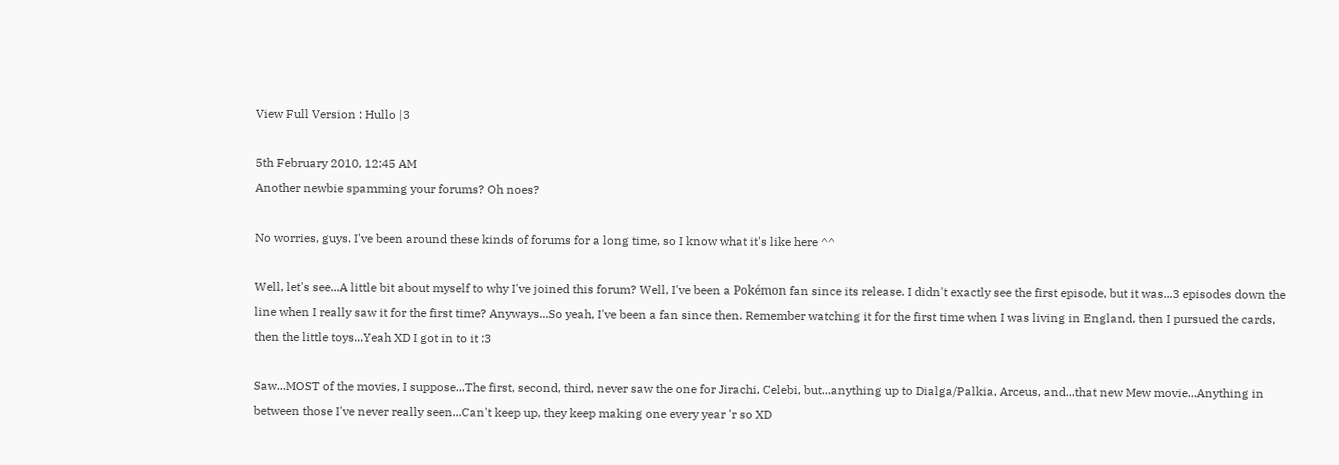View Full Version : Hullo |3

5th February 2010, 12:45 AM
Another newbie spamming your forums? Oh noes?

No worries, guys. I've been around these kinds of forums for a long time, so I know what it's like here ^^

Well, let's see...A little bit about myself to why I've joined this forum? Well, I've been a Pokémon fan since its release. I didn't exactly see the first episode, but it was...3 episodes down the line when I really saw it for the first time? Anyways...So yeah, I've been a fan since then. Remember watching it for the first time when I was living in England, then I pursued the cards, then the little toys...Yeah XD I got in to it :3

Saw...MOST of the movies, I suppose...The first, second, third, never saw the one for Jirachi, Celebi, but...anything up to Dialga/Palkia, Arceus, and...that new Mew movie...Anything in between those I've never really seen...Can't keep up, they keep making one every year 'r so XD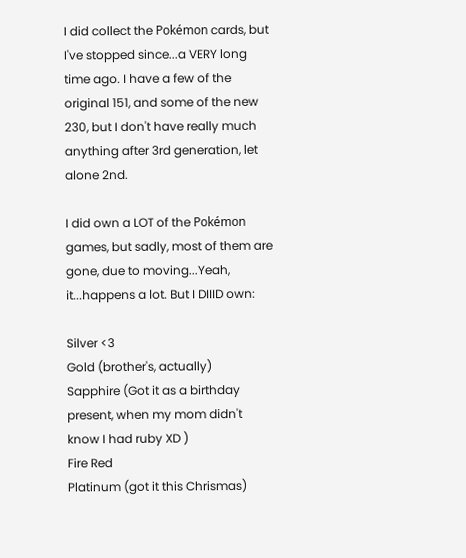I did collect the Pokémon cards, but I've stopped since...a VERY long time ago. I have a few of the original 151, and some of the new 230, but I don't have really much anything after 3rd generation, let alone 2nd.

I did own a LOT of the Pokémon games, but sadly, most of them are gone, due to moving...Yeah, it...happens a lot. But I DIIID own:

Silver <3
Gold (brother's, actually)
Sapphire (Got it as a birthday present, when my mom didn't know I had ruby XD )
Fire Red
Platinum (got it this Chrismas)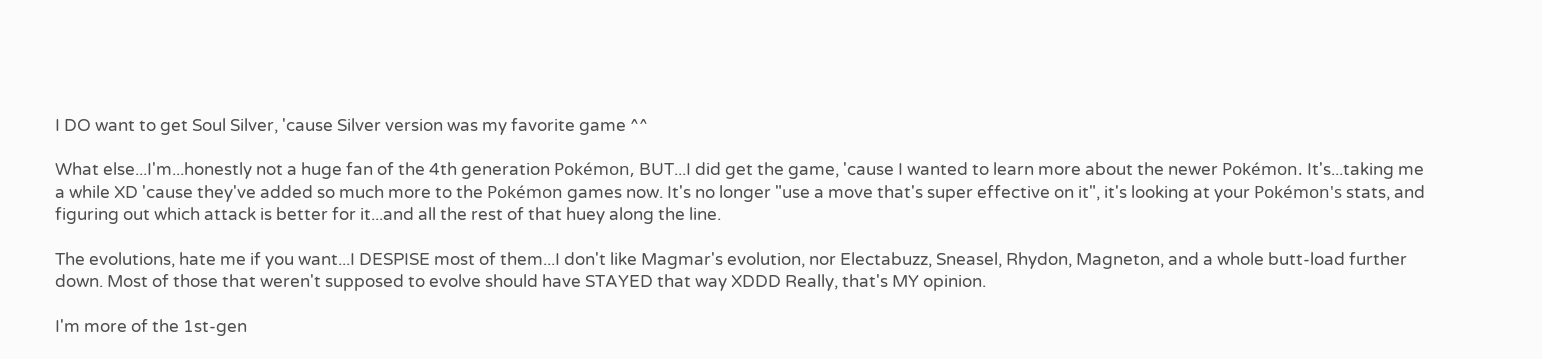I DO want to get Soul Silver, 'cause Silver version was my favorite game ^^

What else...I'm...honestly not a huge fan of the 4th generation Pokémon, BUT...I did get the game, 'cause I wanted to learn more about the newer Pokémon. It's...taking me a while XD 'cause they've added so much more to the Pokémon games now. It's no longer "use a move that's super effective on it", it's looking at your Pokémon's stats, and figuring out which attack is better for it...and all the rest of that huey along the line.

The evolutions, hate me if you want...I DESPISE most of them...I don't like Magmar's evolution, nor Electabuzz, Sneasel, Rhydon, Magneton, and a whole butt-load further down. Most of those that weren't supposed to evolve should have STAYED that way XDDD Really, that's MY opinion.

I'm more of the 1st-gen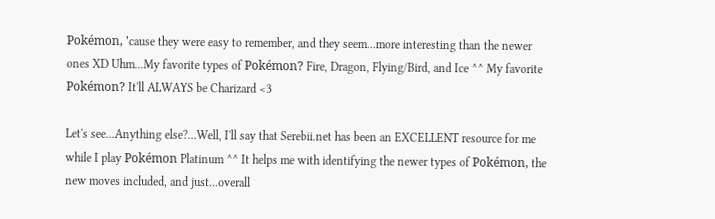Pokémon, 'cause they were easy to remember, and they seem...more interesting than the newer ones XD Uhm...My favorite types of Pokémon? Fire, Dragon, Flying/Bird, and Ice ^^ My favorite Pokémon? It'll ALWAYS be Charizard <3

Let's see...Anything else?...Well, I'll say that Serebii.net has been an EXCELLENT resource for me while I play Pokémon Platinum ^^ It helps me with identifying the newer types of Pokémon, the new moves included, and just...overall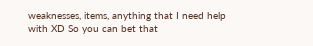weaknesses, items, anything that I need help with XD So you can bet that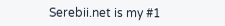Serebii.net is my #1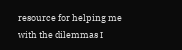resource for helping me with the dilemmas I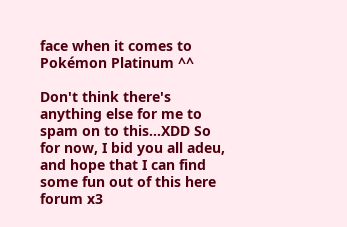face when it comes to Pokémon Platinum ^^

Don't think there's anything else for me to spam on to this...XDD So for now, I bid you all adeu, and hope that I can find some fun out of this here forum x3